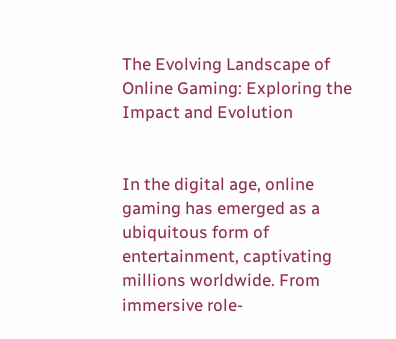The Evolving Landscape of Online Gaming: Exploring the Impact and Evolution


In the digital age, online gaming has emerged as a ubiquitous form of entertainment, captivating millions worldwide. From immersive role-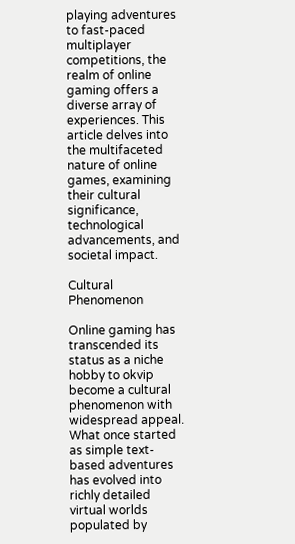playing adventures to fast-paced multiplayer competitions, the realm of online gaming offers a diverse array of experiences. This article delves into the multifaceted nature of online games, examining their cultural significance, technological advancements, and societal impact.

Cultural Phenomenon

Online gaming has transcended its status as a niche hobby to okvip become a cultural phenomenon with widespread appeal. What once started as simple text-based adventures has evolved into richly detailed virtual worlds populated by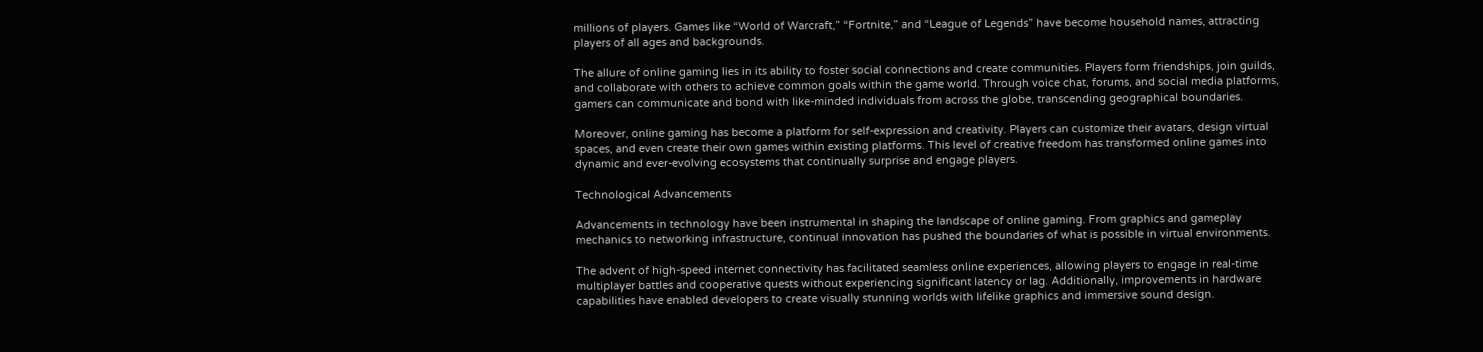millions of players. Games like “World of Warcraft,” “Fortnite,” and “League of Legends” have become household names, attracting players of all ages and backgrounds.

The allure of online gaming lies in its ability to foster social connections and create communities. Players form friendships, join guilds, and collaborate with others to achieve common goals within the game world. Through voice chat, forums, and social media platforms, gamers can communicate and bond with like-minded individuals from across the globe, transcending geographical boundaries.

Moreover, online gaming has become a platform for self-expression and creativity. Players can customize their avatars, design virtual spaces, and even create their own games within existing platforms. This level of creative freedom has transformed online games into dynamic and ever-evolving ecosystems that continually surprise and engage players.

Technological Advancements

Advancements in technology have been instrumental in shaping the landscape of online gaming. From graphics and gameplay mechanics to networking infrastructure, continual innovation has pushed the boundaries of what is possible in virtual environments.

The advent of high-speed internet connectivity has facilitated seamless online experiences, allowing players to engage in real-time multiplayer battles and cooperative quests without experiencing significant latency or lag. Additionally, improvements in hardware capabilities have enabled developers to create visually stunning worlds with lifelike graphics and immersive sound design.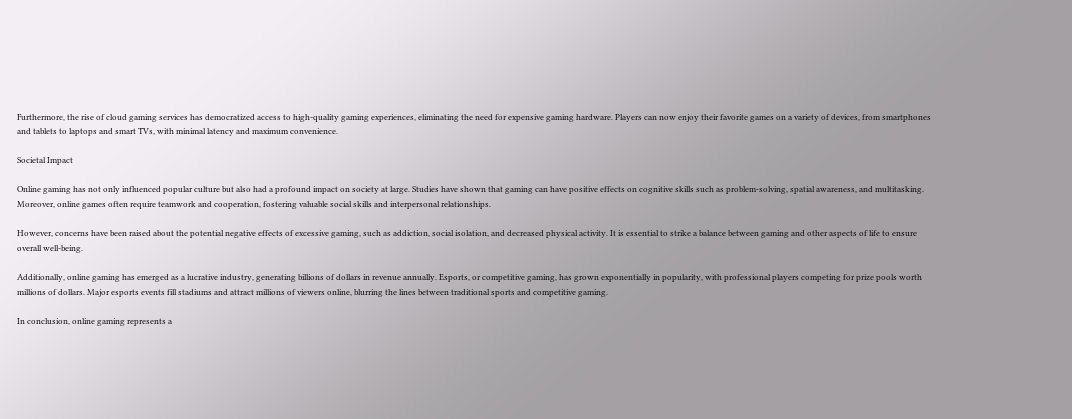Furthermore, the rise of cloud gaming services has democratized access to high-quality gaming experiences, eliminating the need for expensive gaming hardware. Players can now enjoy their favorite games on a variety of devices, from smartphones and tablets to laptops and smart TVs, with minimal latency and maximum convenience.

Societal Impact

Online gaming has not only influenced popular culture but also had a profound impact on society at large. Studies have shown that gaming can have positive effects on cognitive skills such as problem-solving, spatial awareness, and multitasking. Moreover, online games often require teamwork and cooperation, fostering valuable social skills and interpersonal relationships.

However, concerns have been raised about the potential negative effects of excessive gaming, such as addiction, social isolation, and decreased physical activity. It is essential to strike a balance between gaming and other aspects of life to ensure overall well-being.

Additionally, online gaming has emerged as a lucrative industry, generating billions of dollars in revenue annually. Esports, or competitive gaming, has grown exponentially in popularity, with professional players competing for prize pools worth millions of dollars. Major esports events fill stadiums and attract millions of viewers online, blurring the lines between traditional sports and competitive gaming.

In conclusion, online gaming represents a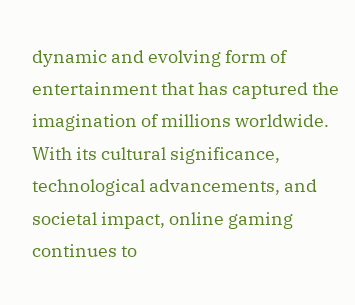dynamic and evolving form of entertainment that has captured the imagination of millions worldwide. With its cultural significance, technological advancements, and societal impact, online gaming continues to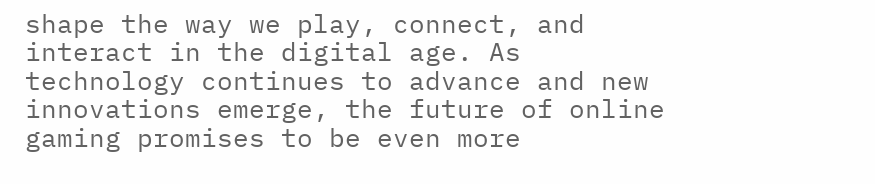shape the way we play, connect, and interact in the digital age. As technology continues to advance and new innovations emerge, the future of online gaming promises to be even more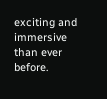exciting and immersive than ever before.